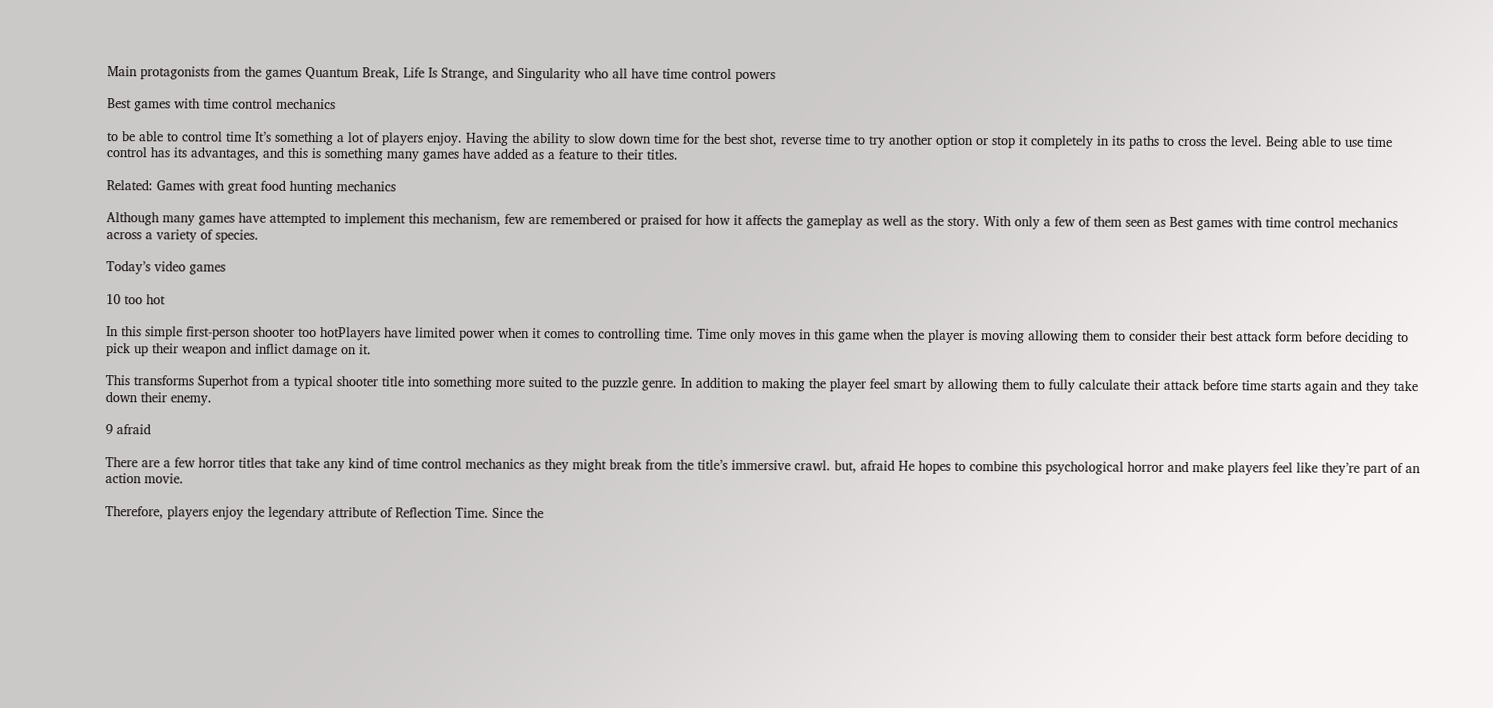Main protagonists from the games Quantum Break, Life Is Strange, and Singularity who all have time control powers

Best games with time control mechanics

to be able to control time It’s something a lot of players enjoy. Having the ability to slow down time for the best shot, reverse time to try another option or stop it completely in its paths to cross the level. Being able to use time control has its advantages, and this is something many games have added as a feature to their titles.

Related: Games with great food hunting mechanics

Although many games have attempted to implement this mechanism, few are remembered or praised for how it affects the gameplay as well as the story. With only a few of them seen as Best games with time control mechanics across a variety of species.

Today’s video games

10 too hot

In this simple first-person shooter too hotPlayers have limited power when it comes to controlling time. Time only moves in this game when the player is moving allowing them to consider their best attack form before deciding to pick up their weapon and inflict damage on it.

This transforms Superhot from a typical shooter title into something more suited to the puzzle genre. In addition to making the player feel smart by allowing them to fully calculate their attack before time starts again and they take down their enemy.

9 afraid

There are a few horror titles that take any kind of time control mechanics as they might break from the title’s immersive crawl. but, afraid He hopes to combine this psychological horror and make players feel like they’re part of an action movie.

Therefore, players enjoy the legendary attribute of Reflection Time. Since the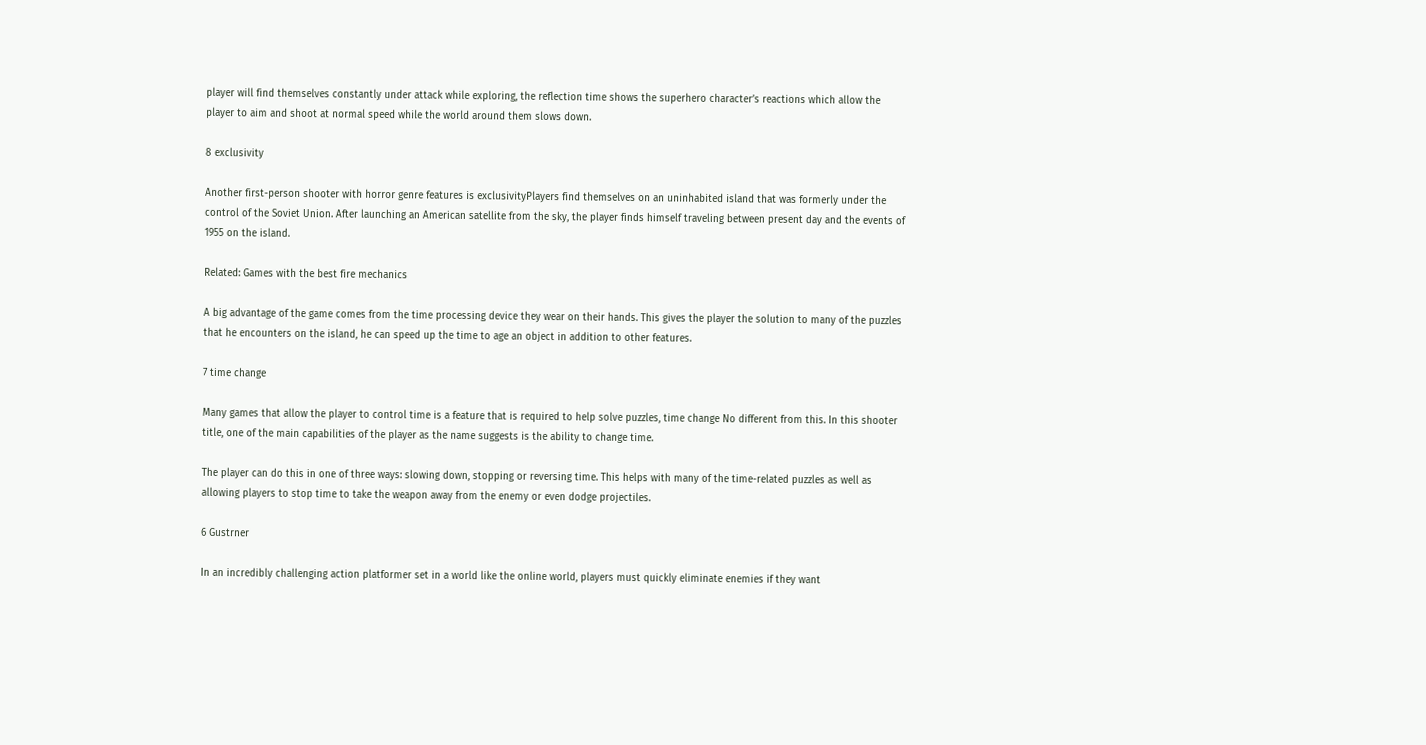player will find themselves constantly under attack while exploring, the reflection time shows the superhero character’s reactions which allow the player to aim and shoot at normal speed while the world around them slows down.

8 exclusivity

Another first-person shooter with horror genre features is exclusivityPlayers find themselves on an uninhabited island that was formerly under the control of the Soviet Union. After launching an American satellite from the sky, the player finds himself traveling between present day and the events of 1955 on the island.

Related: Games with the best fire mechanics

A big advantage of the game comes from the time processing device they wear on their hands. This gives the player the solution to many of the puzzles that he encounters on the island, he can speed up the time to age an object in addition to other features.

7 time change

Many games that allow the player to control time is a feature that is required to help solve puzzles, time change No different from this. In this shooter title, one of the main capabilities of the player as the name suggests is the ability to change time.

The player can do this in one of three ways: slowing down, stopping or reversing time. This helps with many of the time-related puzzles as well as allowing players to stop time to take the weapon away from the enemy or even dodge projectiles.

6 Gustrner

In an incredibly challenging action platformer set in a world like the online world, players must quickly eliminate enemies if they want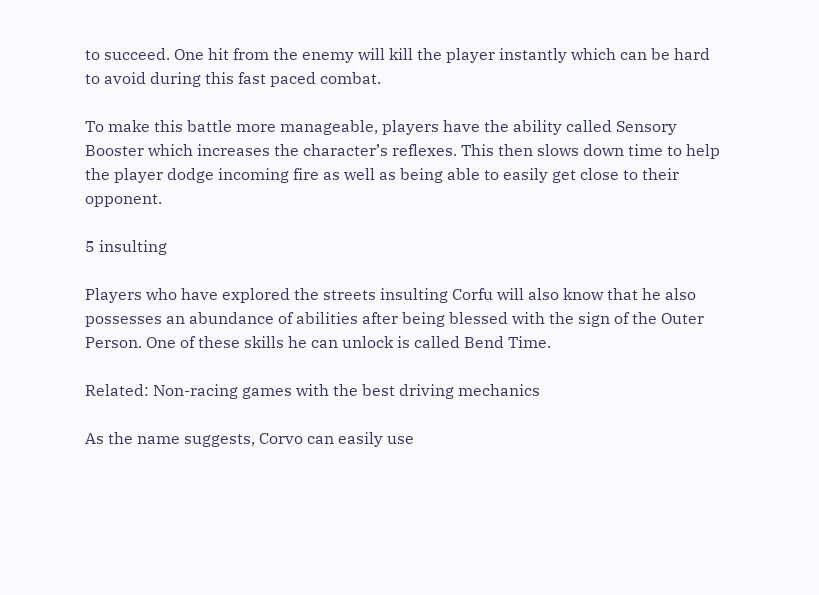to succeed. One hit from the enemy will kill the player instantly which can be hard to avoid during this fast paced combat.

To make this battle more manageable, players have the ability called Sensory Booster which increases the character’s reflexes. This then slows down time to help the player dodge incoming fire as well as being able to easily get close to their opponent.

5 insulting

Players who have explored the streets insulting Corfu will also know that he also possesses an abundance of abilities after being blessed with the sign of the Outer Person. One of these skills he can unlock is called Bend Time.

Related: Non-racing games with the best driving mechanics

As the name suggests, Corvo can easily use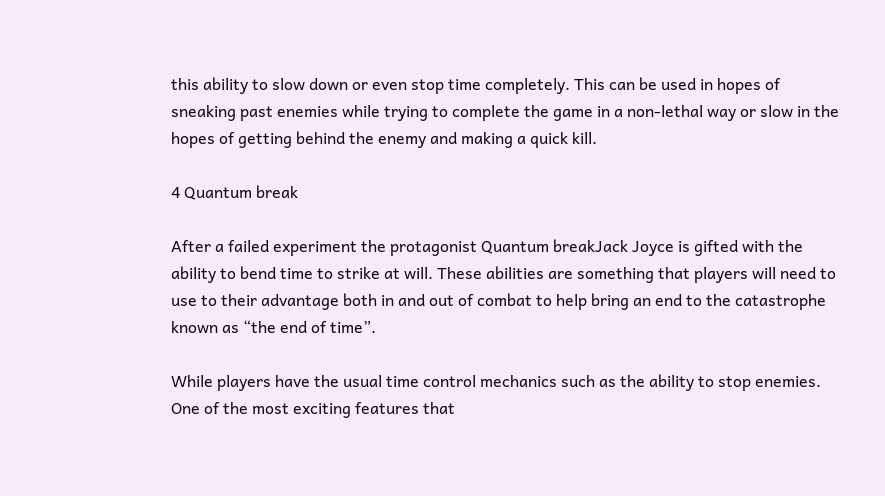this ability to slow down or even stop time completely. This can be used in hopes of sneaking past enemies while trying to complete the game in a non-lethal way or slow in the hopes of getting behind the enemy and making a quick kill.

4 Quantum break

After a failed experiment the protagonist Quantum breakJack Joyce is gifted with the ability to bend time to strike at will. These abilities are something that players will need to use to their advantage both in and out of combat to help bring an end to the catastrophe known as “the end of time”.

While players have the usual time control mechanics such as the ability to stop enemies. One of the most exciting features that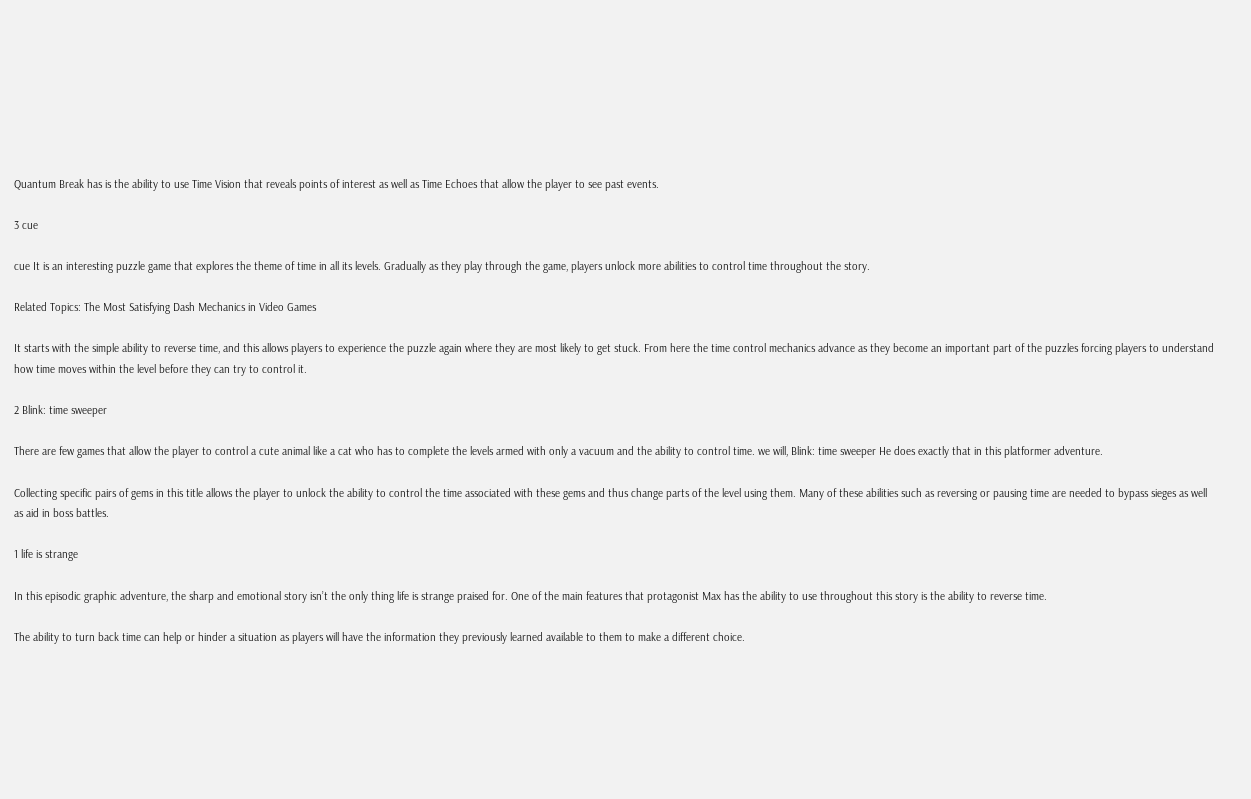Quantum Break has is the ability to use Time Vision that reveals points of interest as well as Time Echoes that allow the player to see past events.

3 cue

cue It is an interesting puzzle game that explores the theme of time in all its levels. Gradually as they play through the game, players unlock more abilities to control time throughout the story.

Related Topics: The Most Satisfying Dash Mechanics in Video Games

It starts with the simple ability to reverse time, and this allows players to experience the puzzle again where they are most likely to get stuck. From here the time control mechanics advance as they become an important part of the puzzles forcing players to understand how time moves within the level before they can try to control it.

2 Blink: time sweeper

There are few games that allow the player to control a cute animal like a cat who has to complete the levels armed with only a vacuum and the ability to control time. we will, Blink: time sweeper He does exactly that in this platformer adventure.

Collecting specific pairs of gems in this title allows the player to unlock the ability to control the time associated with these gems and thus change parts of the level using them. Many of these abilities such as reversing or pausing time are needed to bypass sieges as well as aid in boss battles.

1 life is strange

In this episodic graphic adventure, the sharp and emotional story isn’t the only thing life is strange praised for. One of the main features that protagonist Max has the ability to use throughout this story is the ability to reverse time.

The ability to turn back time can help or hinder a situation as players will have the information they previously learned available to them to make a different choice.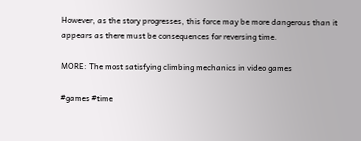However, as the story progresses, this force may be more dangerous than it appears as there must be consequences for reversing time.

MORE: The most satisfying climbing mechanics in video games

#games #time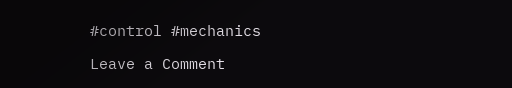#control #mechanics

Leave a Comment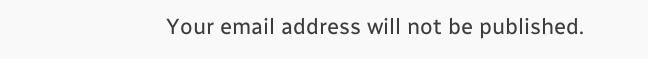Your email address will not be published.